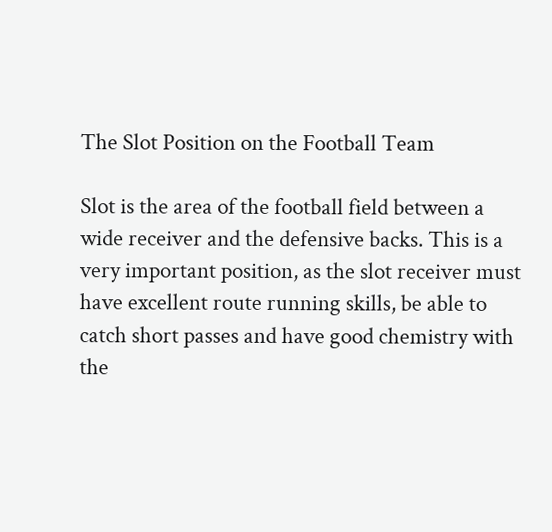The Slot Position on the Football Team

Slot is the area of the football field between a wide receiver and the defensive backs. This is a very important position, as the slot receiver must have excellent route running skills, be able to catch short passes and have good chemistry with the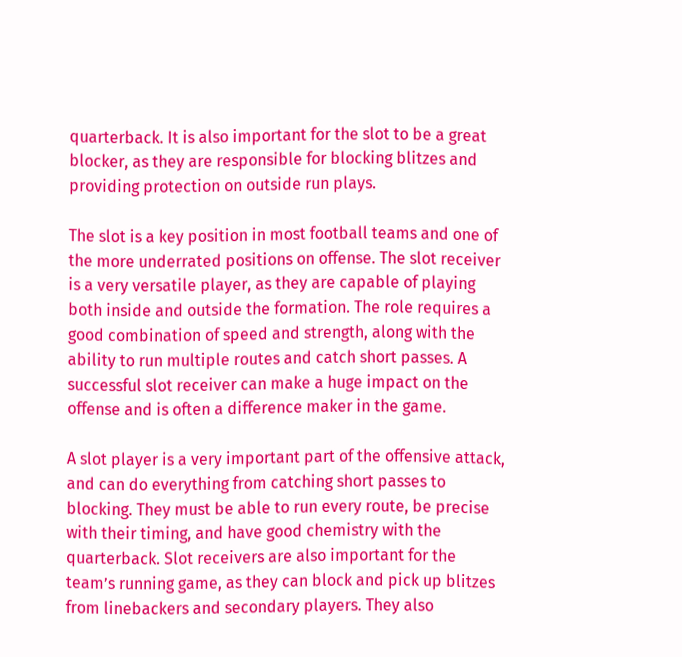quarterback. It is also important for the slot to be a great blocker, as they are responsible for blocking blitzes and providing protection on outside run plays.

The slot is a key position in most football teams and one of the more underrated positions on offense. The slot receiver is a very versatile player, as they are capable of playing both inside and outside the formation. The role requires a good combination of speed and strength, along with the ability to run multiple routes and catch short passes. A successful slot receiver can make a huge impact on the offense and is often a difference maker in the game.

A slot player is a very important part of the offensive attack, and can do everything from catching short passes to blocking. They must be able to run every route, be precise with their timing, and have good chemistry with the quarterback. Slot receivers are also important for the team’s running game, as they can block and pick up blitzes from linebackers and secondary players. They also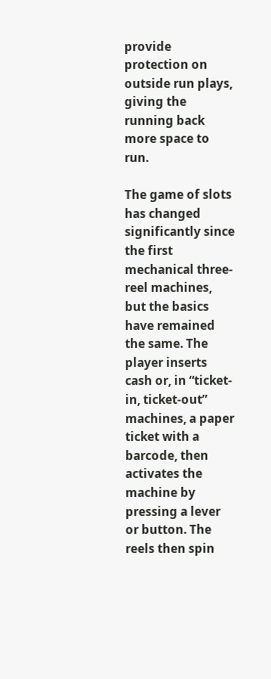provide protection on outside run plays, giving the running back more space to run.

The game of slots has changed significantly since the first mechanical three-reel machines, but the basics have remained the same. The player inserts cash or, in “ticket-in, ticket-out” machines, a paper ticket with a barcode, then activates the machine by pressing a lever or button. The reels then spin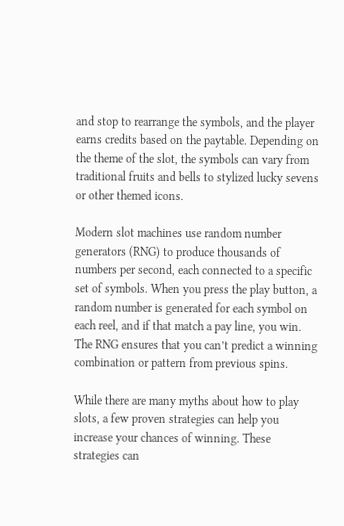and stop to rearrange the symbols, and the player earns credits based on the paytable. Depending on the theme of the slot, the symbols can vary from traditional fruits and bells to stylized lucky sevens or other themed icons.

Modern slot machines use random number generators (RNG) to produce thousands of numbers per second, each connected to a specific set of symbols. When you press the play button, a random number is generated for each symbol on each reel, and if that match a pay line, you win. The RNG ensures that you can’t predict a winning combination or pattern from previous spins.

While there are many myths about how to play slots, a few proven strategies can help you increase your chances of winning. These strategies can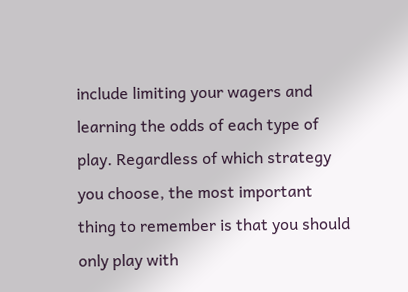include limiting your wagers and learning the odds of each type of play. Regardless of which strategy you choose, the most important thing to remember is that you should only play with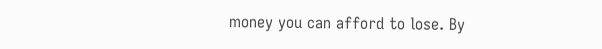money you can afford to lose. By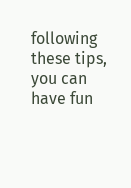following these tips, you can have fun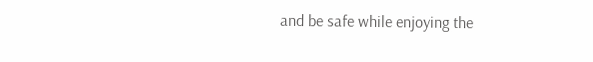and be safe while enjoying the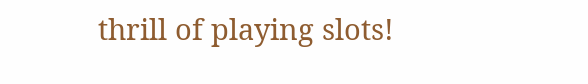thrill of playing slots!